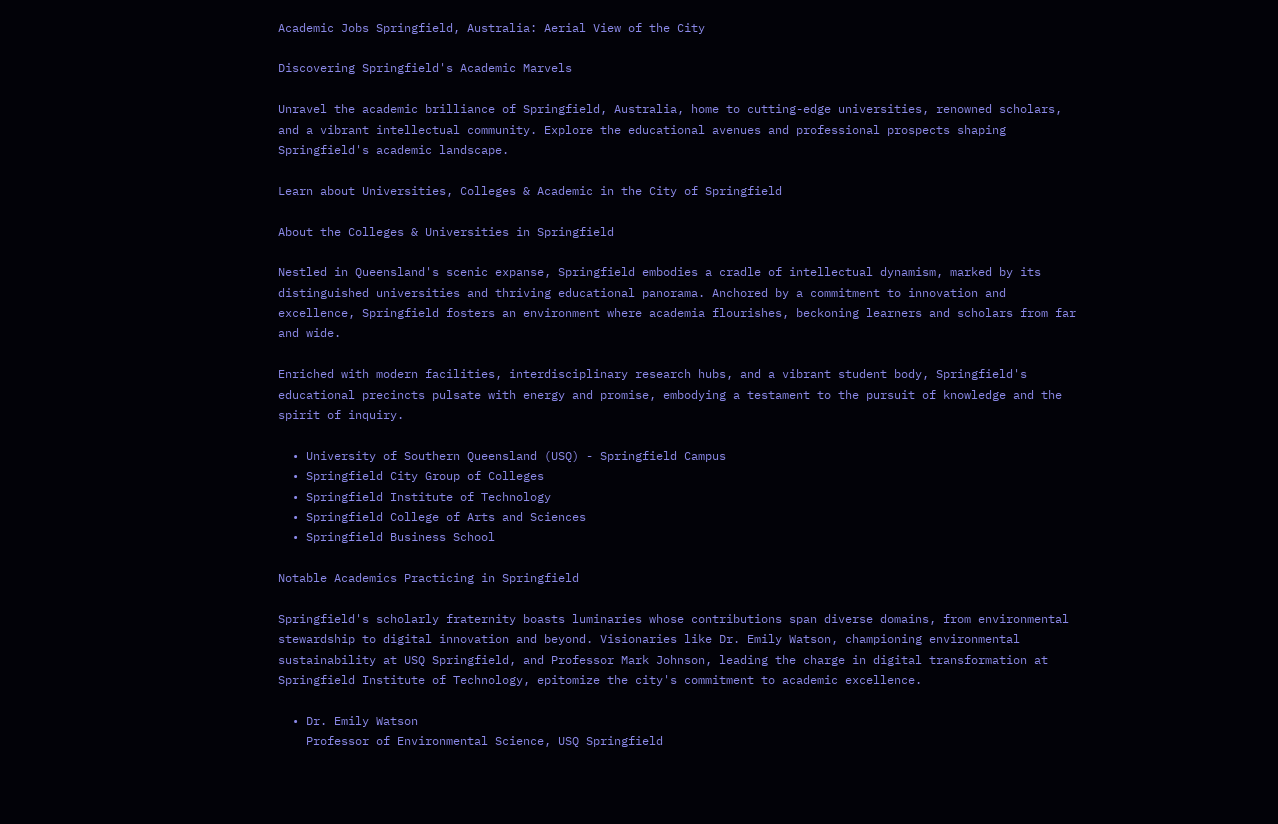Academic Jobs Springfield, Australia: Aerial View of the City

Discovering Springfield's Academic Marvels

Unravel the academic brilliance of Springfield, Australia, home to cutting-edge universities, renowned scholars, and a vibrant intellectual community. Explore the educational avenues and professional prospects shaping Springfield's academic landscape.

Learn about Universities, Colleges & Academic in the City of Springfield

About the Colleges & Universities in Springfield

Nestled in Queensland's scenic expanse, Springfield embodies a cradle of intellectual dynamism, marked by its distinguished universities and thriving educational panorama. Anchored by a commitment to innovation and excellence, Springfield fosters an environment where academia flourishes, beckoning learners and scholars from far and wide.

Enriched with modern facilities, interdisciplinary research hubs, and a vibrant student body, Springfield's educational precincts pulsate with energy and promise, embodying a testament to the pursuit of knowledge and the spirit of inquiry.

  • University of Southern Queensland (USQ) - Springfield Campus
  • Springfield City Group of Colleges
  • Springfield Institute of Technology
  • Springfield College of Arts and Sciences
  • Springfield Business School

Notable Academics Practicing in Springfield

Springfield's scholarly fraternity boasts luminaries whose contributions span diverse domains, from environmental stewardship to digital innovation and beyond. Visionaries like Dr. Emily Watson, championing environmental sustainability at USQ Springfield, and Professor Mark Johnson, leading the charge in digital transformation at Springfield Institute of Technology, epitomize the city's commitment to academic excellence.

  • Dr. Emily Watson
    Professor of Environmental Science, USQ Springfield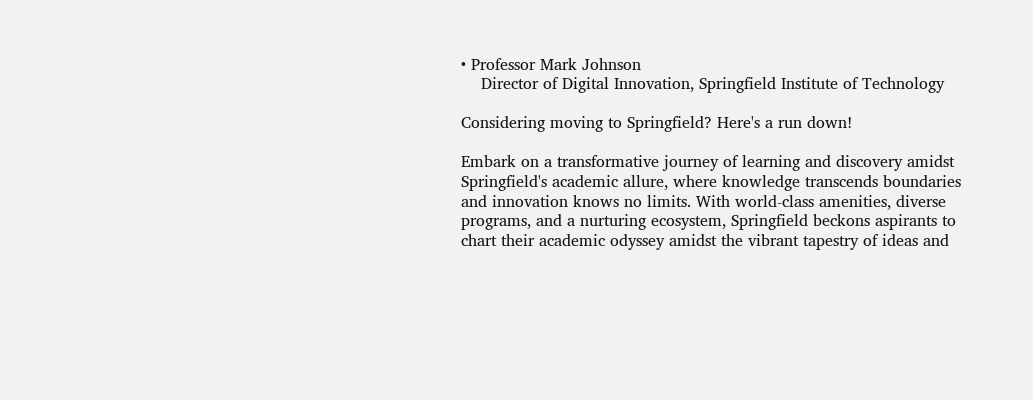• Professor Mark Johnson
    Director of Digital Innovation, Springfield Institute of Technology

Considering moving to Springfield? Here's a run down!

Embark on a transformative journey of learning and discovery amidst Springfield's academic allure, where knowledge transcends boundaries and innovation knows no limits. With world-class amenities, diverse programs, and a nurturing ecosystem, Springfield beckons aspirants to chart their academic odyssey amidst the vibrant tapestry of ideas and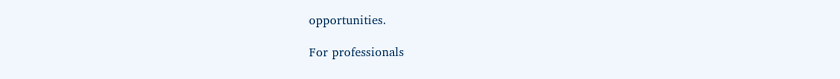opportunities.

For professionals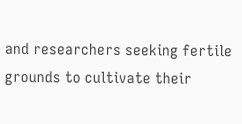and researchers seeking fertile grounds to cultivate their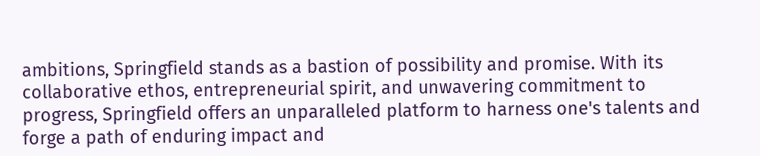ambitions, Springfield stands as a bastion of possibility and promise. With its collaborative ethos, entrepreneurial spirit, and unwavering commitment to progress, Springfield offers an unparalleled platform to harness one's talents and forge a path of enduring impact and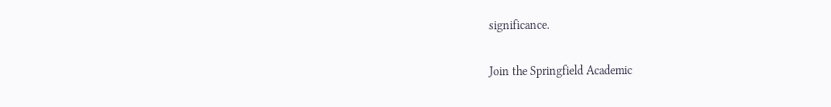significance.

Join the Springfield Academic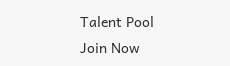Talent Pool
Join Now